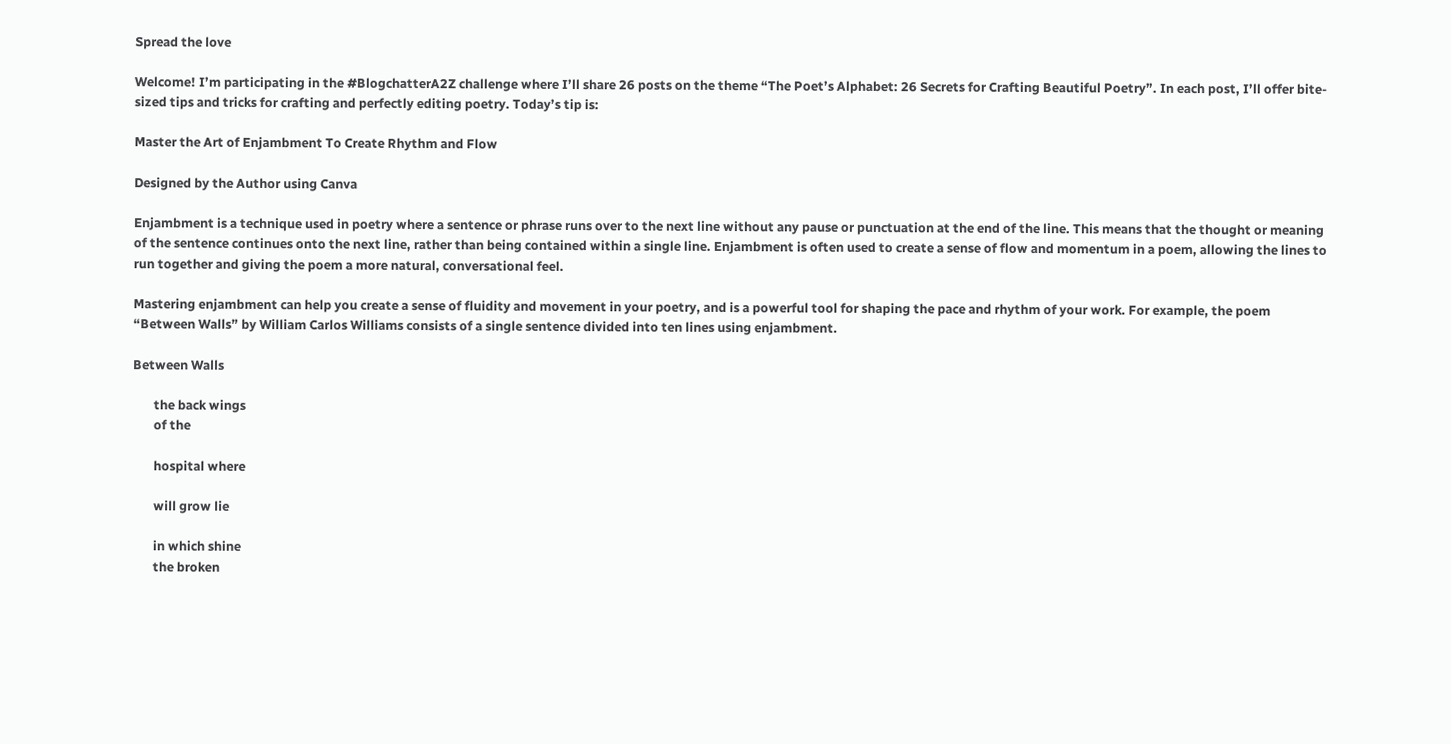Spread the love

Welcome! I’m participating in the #BlogchatterA2Z challenge where I’ll share 26 posts on the theme “The Poet’s Alphabet: 26 Secrets for Crafting Beautiful Poetry”. In each post, I’ll offer bite-sized tips and tricks for crafting and perfectly editing poetry. Today’s tip is:

Master the Art of Enjambment To Create Rhythm and Flow

Designed by the Author using Canva

Enjambment is a technique used in poetry where a sentence or phrase runs over to the next line without any pause or punctuation at the end of the line. This means that the thought or meaning of the sentence continues onto the next line, rather than being contained within a single line. Enjambment is often used to create a sense of flow and momentum in a poem, allowing the lines to run together and giving the poem a more natural, conversational feel.

Mastering enjambment can help you create a sense of fluidity and movement in your poetry, and is a powerful tool for shaping the pace and rhythm of your work. For example, the poem “Between Walls” by William Carlos Williams consists of a single sentence divided into ten lines using enjambment.

Between Walls

       the back wings
       of the

       hospital where

       will grow lie

       in which shine
       the broken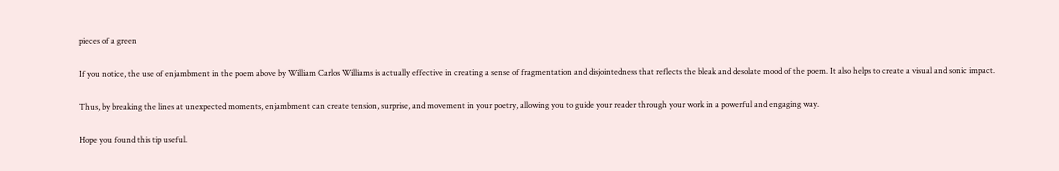pieces of a green

If you notice, the use of enjambment in the poem above by William Carlos Williams is actually effective in creating a sense of fragmentation and disjointedness that reflects the bleak and desolate mood of the poem. It also helps to create a visual and sonic impact.

Thus, by breaking the lines at unexpected moments, enjambment can create tension, surprise, and movement in your poetry, allowing you to guide your reader through your work in a powerful and engaging way.

Hope you found this tip useful.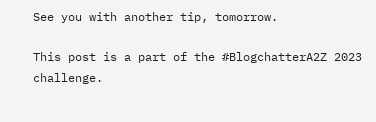See you with another tip, tomorrow.

This post is a part of the #BlogchatterA2Z 2023 challenge.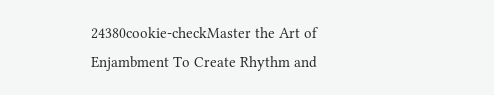24380cookie-checkMaster the Art of Enjambment To Create Rhythm and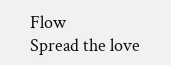Flow
Spread the love